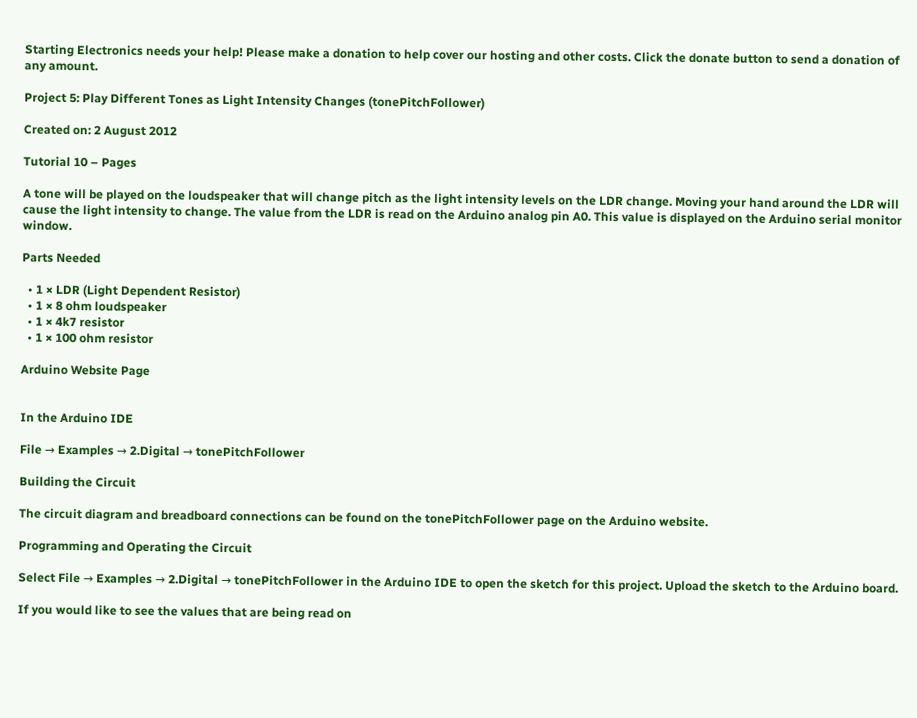Starting Electronics needs your help! Please make a donation to help cover our hosting and other costs. Click the donate button to send a donation of any amount.

Project 5: Play Different Tones as Light Intensity Changes (tonePitchFollower)

Created on: 2 August 2012

Tutorial 10 – Pages

A tone will be played on the loudspeaker that will change pitch as the light intensity levels on the LDR change. Moving your hand around the LDR will cause the light intensity to change. The value from the LDR is read on the Arduino analog pin A0. This value is displayed on the Arduino serial monitor window.

Parts Needed

  • 1 × LDR (Light Dependent Resistor)
  • 1 × 8 ohm loudspeaker
  • 1 × 4k7 resistor
  • 1 × 100 ohm resistor

Arduino Website Page


In the Arduino IDE

File → Examples → 2.Digital → tonePitchFollower

Building the Circuit

The circuit diagram and breadboard connections can be found on the tonePitchFollower page on the Arduino website.

Programming and Operating the Circuit

Select File → Examples → 2.Digital → tonePitchFollower in the Arduino IDE to open the sketch for this project. Upload the sketch to the Arduino board.

If you would like to see the values that are being read on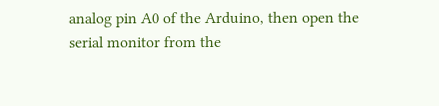analog pin A0 of the Arduino, then open the serial monitor from the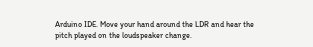Arduino IDE. Move your hand around the LDR and hear the pitch played on the loudspeaker change.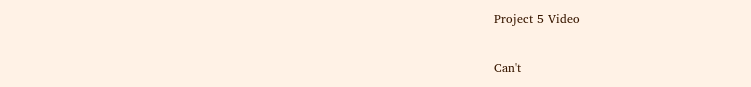Project 5 Video

Can't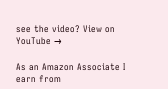see the video? View on YouTube →

As an Amazon Associate I earn from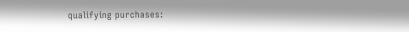qualifying purchases: